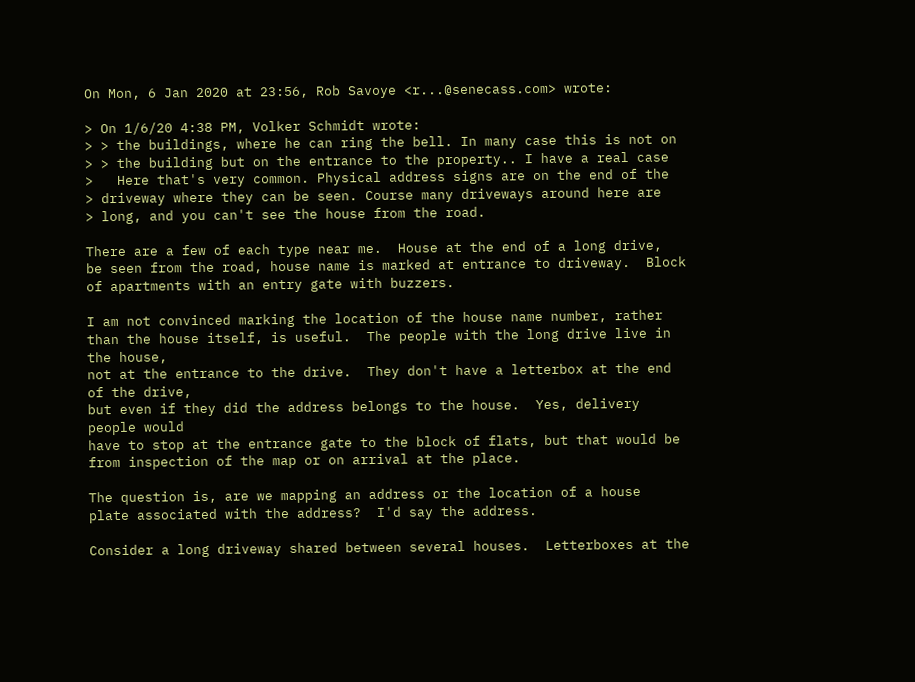On Mon, 6 Jan 2020 at 23:56, Rob Savoye <r...@senecass.com> wrote:

> On 1/6/20 4:38 PM, Volker Schmidt wrote:
> > the buildings, where he can ring the bell. In many case this is not on
> > the building but on the entrance to the property.. I have a real case
>   Here that's very common. Physical address signs are on the end of the
> driveway where they can be seen. Course many driveways around here are
> long, and you can't see the house from the road.

There are a few of each type near me.  House at the end of a long drive,
be seen from the road, house name is marked at entrance to driveway.  Block
of apartments with an entry gate with buzzers.

I am not convinced marking the location of the house name number, rather
than the house itself, is useful.  The people with the long drive live in
the house,
not at the entrance to the drive.  They don't have a letterbox at the end
of the drive,
but even if they did the address belongs to the house.  Yes, delivery
people would
have to stop at the entrance gate to the block of flats, but that would be
from inspection of the map or on arrival at the place.

The question is, are we mapping an address or the location of a house
plate associated with the address?  I'd say the address.

Consider a long driveway shared between several houses.  Letterboxes at the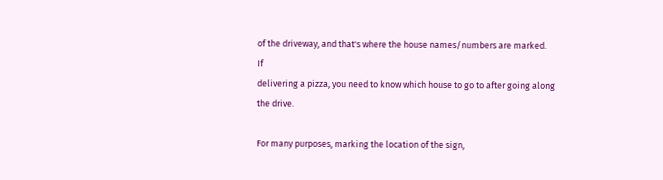of the driveway, and that's where the house names/numbers are marked.  If
delivering a pizza, you need to know which house to go to after going along
the drive.

For many purposes, marking the location of the sign,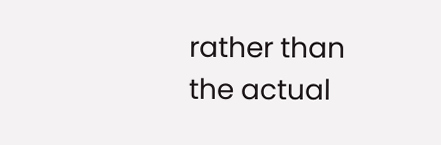rather than the actual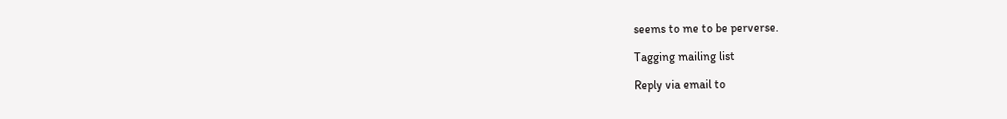seems to me to be perverse.

Tagging mailing list

Reply via email to